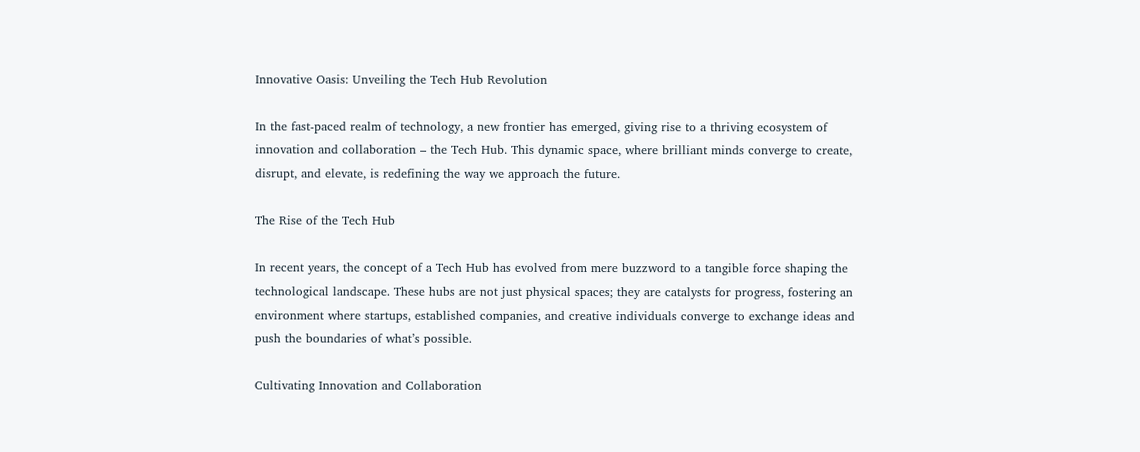Innovative Oasis: Unveiling the Tech Hub Revolution

In the fast-paced realm of technology, a new frontier has emerged, giving rise to a thriving ecosystem of innovation and collaboration – the Tech Hub. This dynamic space, where brilliant minds converge to create, disrupt, and elevate, is redefining the way we approach the future.

The Rise of the Tech Hub

In recent years, the concept of a Tech Hub has evolved from mere buzzword to a tangible force shaping the technological landscape. These hubs are not just physical spaces; they are catalysts for progress, fostering an environment where startups, established companies, and creative individuals converge to exchange ideas and push the boundaries of what’s possible.

Cultivating Innovation and Collaboration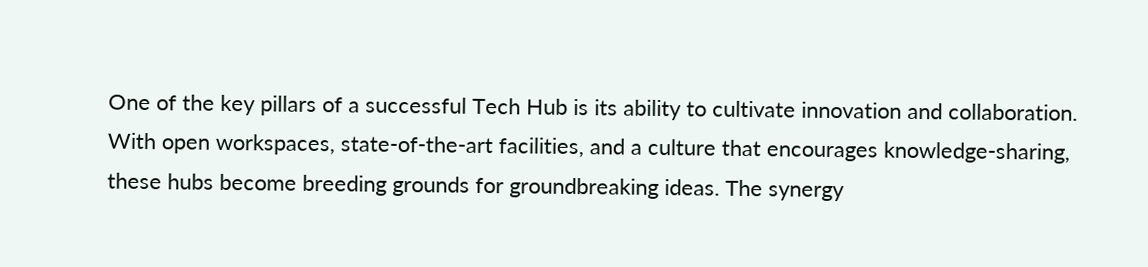One of the key pillars of a successful Tech Hub is its ability to cultivate innovation and collaboration. With open workspaces, state-of-the-art facilities, and a culture that encourages knowledge-sharing, these hubs become breeding grounds for groundbreaking ideas. The synergy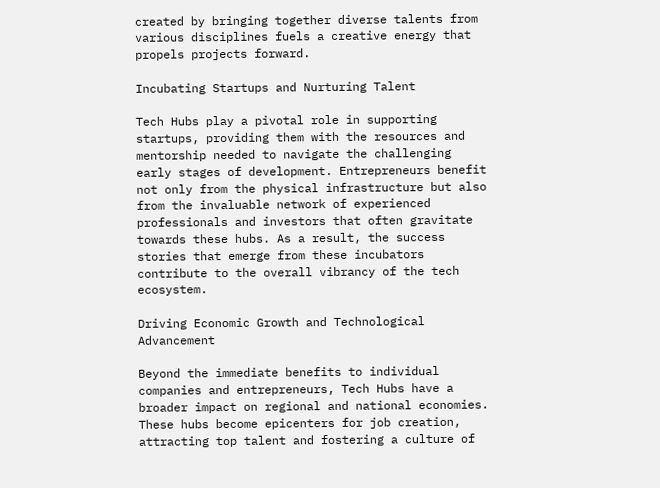created by bringing together diverse talents from various disciplines fuels a creative energy that propels projects forward.

Incubating Startups and Nurturing Talent

Tech Hubs play a pivotal role in supporting startups, providing them with the resources and mentorship needed to navigate the challenging early stages of development. Entrepreneurs benefit not only from the physical infrastructure but also from the invaluable network of experienced professionals and investors that often gravitate towards these hubs. As a result, the success stories that emerge from these incubators contribute to the overall vibrancy of the tech ecosystem.

Driving Economic Growth and Technological Advancement

Beyond the immediate benefits to individual companies and entrepreneurs, Tech Hubs have a broader impact on regional and national economies. These hubs become epicenters for job creation, attracting top talent and fostering a culture of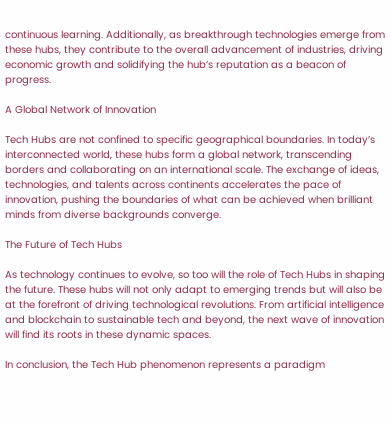continuous learning. Additionally, as breakthrough technologies emerge from these hubs, they contribute to the overall advancement of industries, driving economic growth and solidifying the hub’s reputation as a beacon of progress.

A Global Network of Innovation

Tech Hubs are not confined to specific geographical boundaries. In today’s interconnected world, these hubs form a global network, transcending borders and collaborating on an international scale. The exchange of ideas, technologies, and talents across continents accelerates the pace of innovation, pushing the boundaries of what can be achieved when brilliant minds from diverse backgrounds converge.

The Future of Tech Hubs

As technology continues to evolve, so too will the role of Tech Hubs in shaping the future. These hubs will not only adapt to emerging trends but will also be at the forefront of driving technological revolutions. From artificial intelligence and blockchain to sustainable tech and beyond, the next wave of innovation will find its roots in these dynamic spaces.

In conclusion, the Tech Hub phenomenon represents a paradigm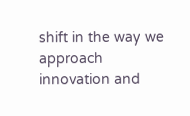shift in the way we approach innovation and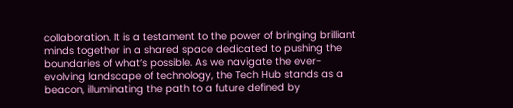collaboration. It is a testament to the power of bringing brilliant minds together in a shared space dedicated to pushing the boundaries of what’s possible. As we navigate the ever-evolving landscape of technology, the Tech Hub stands as a beacon, illuminating the path to a future defined by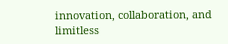innovation, collaboration, and limitless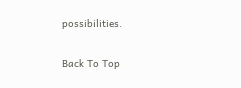possibilities.

Back To Top